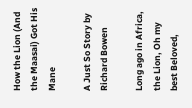How the Lion (And the Maasai) Got His Mane

A Just So Story by Richard Bowen

Long ago in Africa, the Lion, Oh my best Beloved,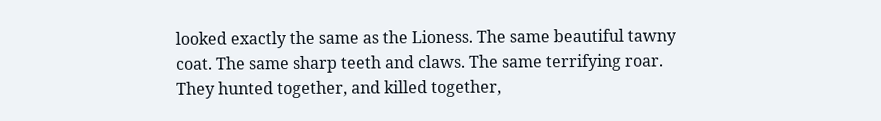looked exactly the same as the Lioness. The same beautiful tawny coat. The same sharp teeth and claws. The same terrifying roar. They hunted together, and killed together,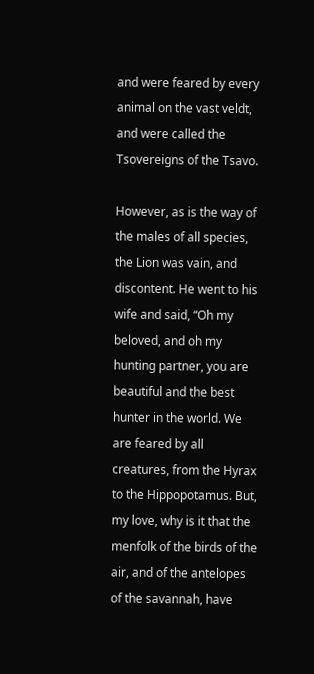and were feared by every animal on the vast veldt, and were called the Tsovereigns of the Tsavo.

However, as is the way of the males of all species, the Lion was vain, and discontent. He went to his wife and said, “Oh my beloved, and oh my hunting partner, you are beautiful and the best hunter in the world. We are feared by all creatures, from the Hyrax to the Hippopotamus. But, my love, why is it that the menfolk of the birds of the air, and of the antelopes of the savannah, have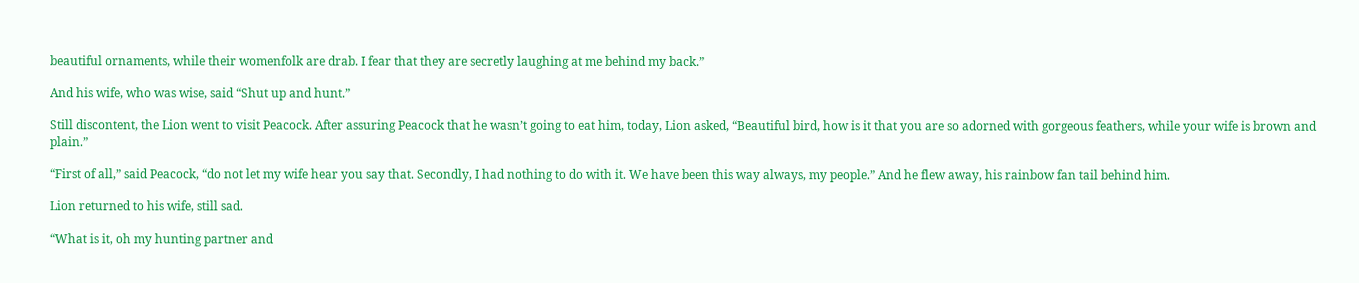beautiful ornaments, while their womenfolk are drab. I fear that they are secretly laughing at me behind my back.”

And his wife, who was wise, said “Shut up and hunt.”

Still discontent, the Lion went to visit Peacock. After assuring Peacock that he wasn’t going to eat him, today, Lion asked, “Beautiful bird, how is it that you are so adorned with gorgeous feathers, while your wife is brown and plain.”

“First of all,” said Peacock, “do not let my wife hear you say that. Secondly, I had nothing to do with it. We have been this way always, my people.” And he flew away, his rainbow fan tail behind him.

Lion returned to his wife, still sad.

“What is it, oh my hunting partner and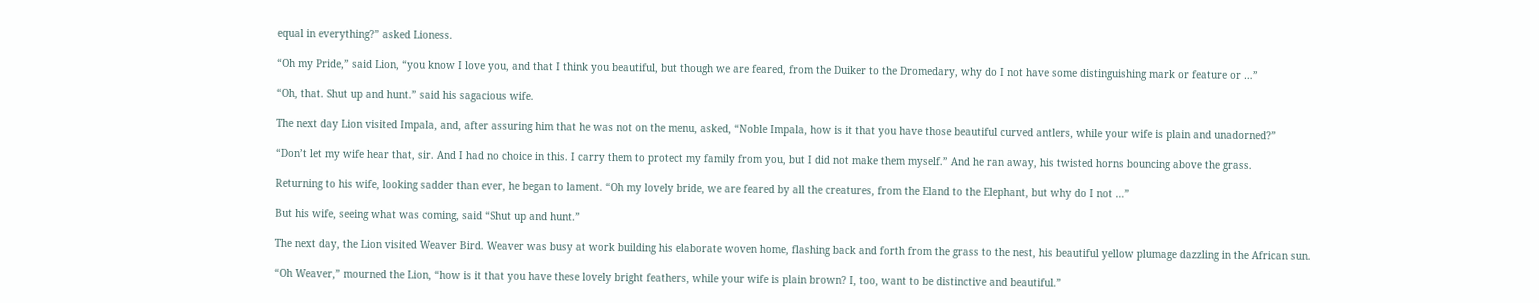equal in everything?” asked Lioness.

“Oh my Pride,” said Lion, “you know I love you, and that I think you beautiful, but though we are feared, from the Duiker to the Dromedary, why do I not have some distinguishing mark or feature or …”

“Oh, that. Shut up and hunt.” said his sagacious wife.

The next day Lion visited Impala, and, after assuring him that he was not on the menu, asked, “Noble Impala, how is it that you have those beautiful curved antlers, while your wife is plain and unadorned?”

“Don’t let my wife hear that, sir. And I had no choice in this. I carry them to protect my family from you, but I did not make them myself.” And he ran away, his twisted horns bouncing above the grass.

Returning to his wife, looking sadder than ever, he began to lament. “Oh my lovely bride, we are feared by all the creatures, from the Eland to the Elephant, but why do I not …”

But his wife, seeing what was coming, said “Shut up and hunt.”

The next day, the Lion visited Weaver Bird. Weaver was busy at work building his elaborate woven home, flashing back and forth from the grass to the nest, his beautiful yellow plumage dazzling in the African sun.

“Oh Weaver,” mourned the Lion, “how is it that you have these lovely bright feathers, while your wife is plain brown? I, too, want to be distinctive and beautiful.”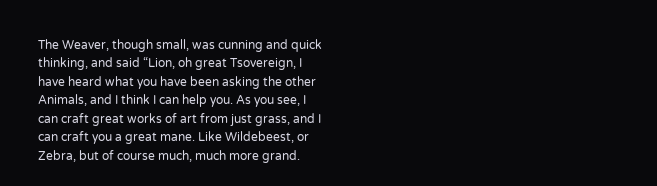The Weaver, though small, was cunning and quick thinking, and said “Lion, oh great Tsovereign, I have heard what you have been asking the other Animals, and I think I can help you. As you see, I can craft great works of art from just grass, and I can craft you a great mane. Like Wildebeest, or Zebra, but of course much, much more grand.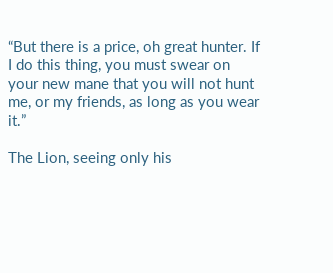“But there is a price, oh great hunter. If I do this thing, you must swear on your new mane that you will not hunt me, or my friends, as long as you wear it.”

The Lion, seeing only his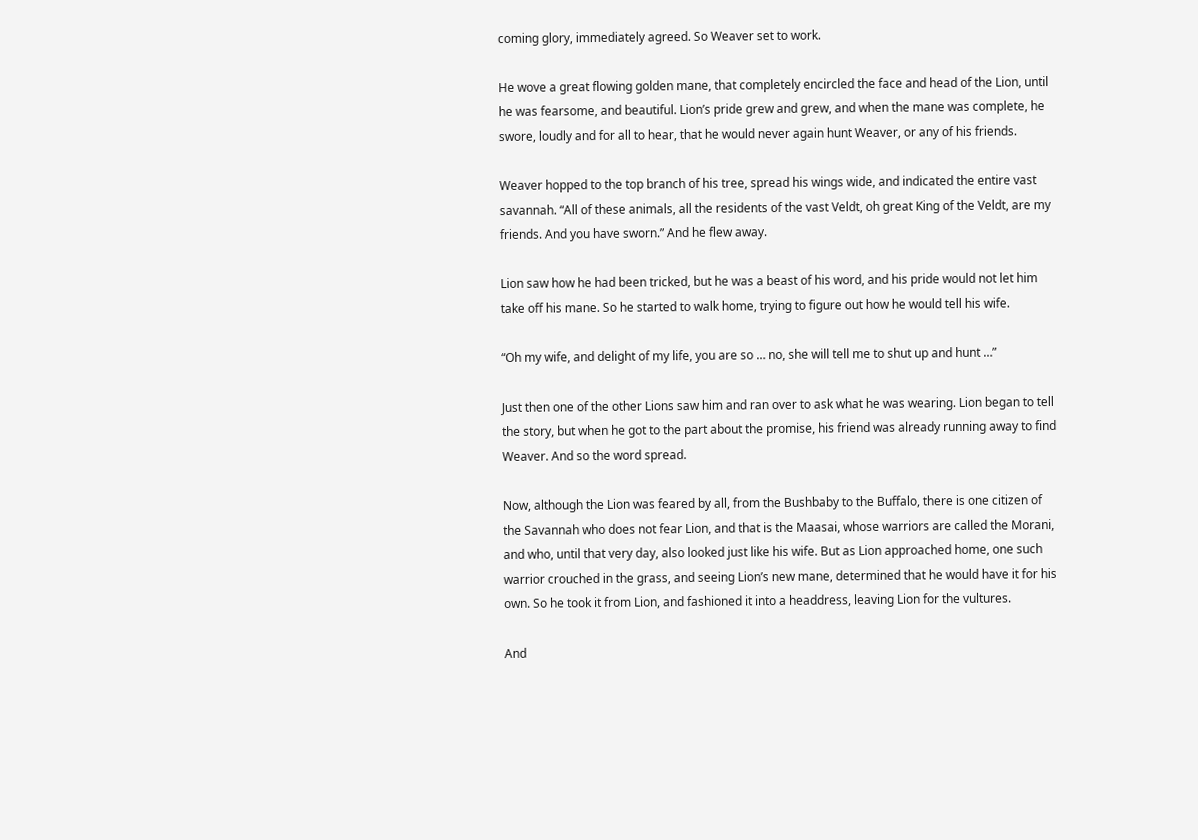coming glory, immediately agreed. So Weaver set to work.

He wove a great flowing golden mane, that completely encircled the face and head of the Lion, until he was fearsome, and beautiful. Lion’s pride grew and grew, and when the mane was complete, he swore, loudly and for all to hear, that he would never again hunt Weaver, or any of his friends.

Weaver hopped to the top branch of his tree, spread his wings wide, and indicated the entire vast savannah. “All of these animals, all the residents of the vast Veldt, oh great King of the Veldt, are my friends. And you have sworn.” And he flew away.

Lion saw how he had been tricked, but he was a beast of his word, and his pride would not let him take off his mane. So he started to walk home, trying to figure out how he would tell his wife.

“Oh my wife, and delight of my life, you are so … no, she will tell me to shut up and hunt …”

Just then one of the other Lions saw him and ran over to ask what he was wearing. Lion began to tell the story, but when he got to the part about the promise, his friend was already running away to find Weaver. And so the word spread.

Now, although the Lion was feared by all, from the Bushbaby to the Buffalo, there is one citizen of the Savannah who does not fear Lion, and that is the Maasai, whose warriors are called the Morani, and who, until that very day, also looked just like his wife. But as Lion approached home, one such warrior crouched in the grass, and seeing Lion’s new mane, determined that he would have it for his own. So he took it from Lion, and fashioned it into a headdress, leaving Lion for the vultures.

And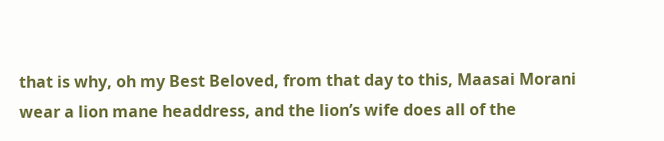that is why, oh my Best Beloved, from that day to this, Maasai Morani wear a lion mane headdress, and the lion’s wife does all of the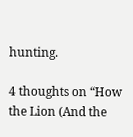hunting.

4 thoughts on “How the Lion (And the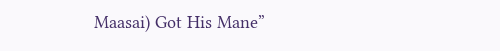Maasai) Got His Mane”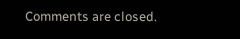Comments are closed.